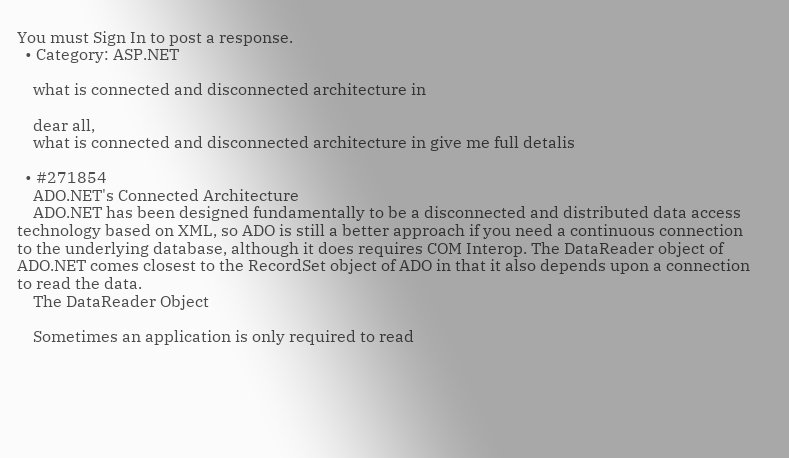You must Sign In to post a response.
  • Category: ASP.NET

    what is connected and disconnected architecture in

    dear all,
    what is connected and disconnected architecture in give me full detalis

  • #271854
    ADO.NET's Connected Architecture
    ADO.NET has been designed fundamentally to be a disconnected and distributed data access technology based on XML, so ADO is still a better approach if you need a continuous connection to the underlying database, although it does requires COM Interop. The DataReader object of ADO.NET comes closest to the RecordSet object of ADO in that it also depends upon a connection to read the data.
    The DataReader Object

    Sometimes an application is only required to read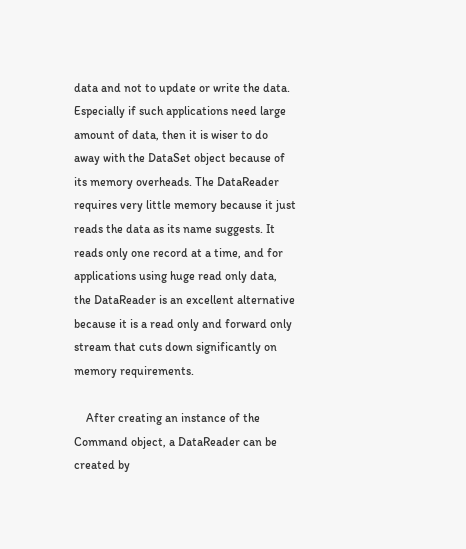data and not to update or write the data. Especially if such applications need large amount of data, then it is wiser to do away with the DataSet object because of its memory overheads. The DataReader requires very little memory because it just reads the data as its name suggests. It reads only one record at a time, and for applications using huge read only data, the DataReader is an excellent alternative because it is a read only and forward only stream that cuts down significantly on memory requirements.

    After creating an instance of the Command object, a DataReader can be created by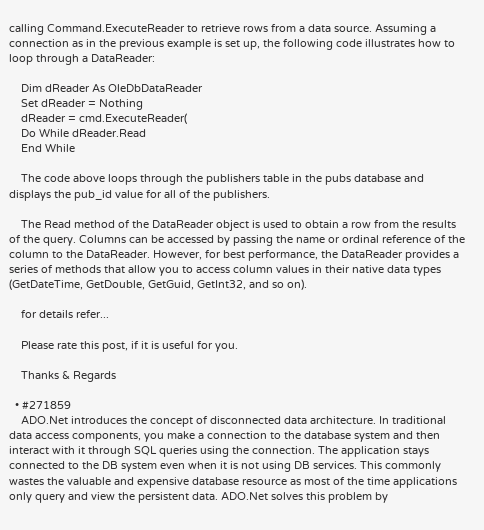calling Command.ExecuteReader to retrieve rows from a data source. Assuming a connection as in the previous example is set up, the following code illustrates how to loop through a DataReader:

    Dim dReader As OleDbDataReader
    Set dReader = Nothing
    dReader = cmd.ExecuteReader(
    Do While dReader.Read
    End While

    The code above loops through the publishers table in the pubs database and displays the pub_id value for all of the publishers.

    The Read method of the DataReader object is used to obtain a row from the results of the query. Columns can be accessed by passing the name or ordinal reference of the column to the DataReader. However, for best performance, the DataReader provides a series of methods that allow you to access column values in their native data types (GetDateTime, GetDouble, GetGuid, GetInt32, and so on).

    for details refer...

    Please rate this post, if it is useful for you.

    Thanks & Regards

  • #271859
    ADO.Net introduces the concept of disconnected data architecture. In traditional data access components, you make a connection to the database system and then interact with it through SQL queries using the connection. The application stays connected to the DB system even when it is not using DB services. This commonly wastes the valuable and expensive database resource as most of the time applications only query and view the persistent data. ADO.Net solves this problem by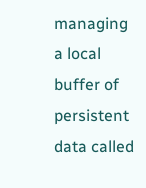managing a local buffer of persistent data called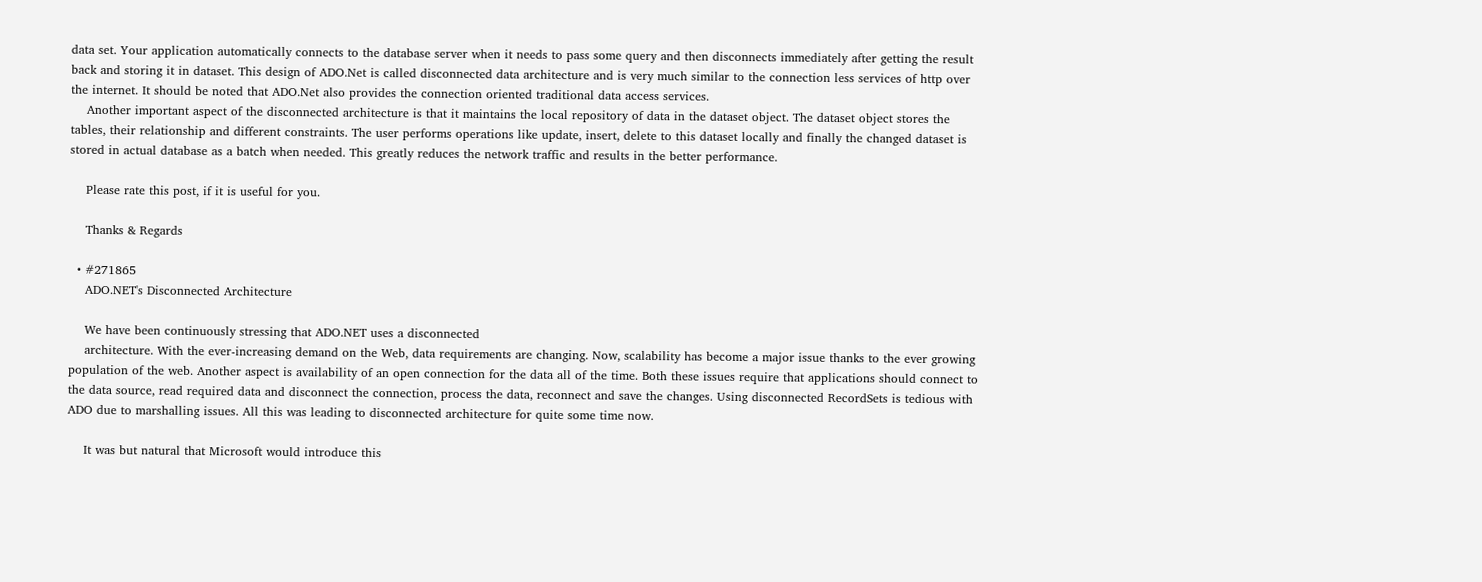data set. Your application automatically connects to the database server when it needs to pass some query and then disconnects immediately after getting the result back and storing it in dataset. This design of ADO.Net is called disconnected data architecture and is very much similar to the connection less services of http over the internet. It should be noted that ADO.Net also provides the connection oriented traditional data access services.
    Another important aspect of the disconnected architecture is that it maintains the local repository of data in the dataset object. The dataset object stores the tables, their relationship and different constraints. The user performs operations like update, insert, delete to this dataset locally and finally the changed dataset is stored in actual database as a batch when needed. This greatly reduces the network traffic and results in the better performance.

    Please rate this post, if it is useful for you.

    Thanks & Regards

  • #271865
    ADO.NET's Disconnected Architecture

    We have been continuously stressing that ADO.NET uses a disconnected
    architecture. With the ever-increasing demand on the Web, data requirements are changing. Now, scalability has become a major issue thanks to the ever growing population of the web. Another aspect is availability of an open connection for the data all of the time. Both these issues require that applications should connect to the data source, read required data and disconnect the connection, process the data, reconnect and save the changes. Using disconnected RecordSets is tedious with ADO due to marshalling issues. All this was leading to disconnected architecture for quite some time now.

    It was but natural that Microsoft would introduce this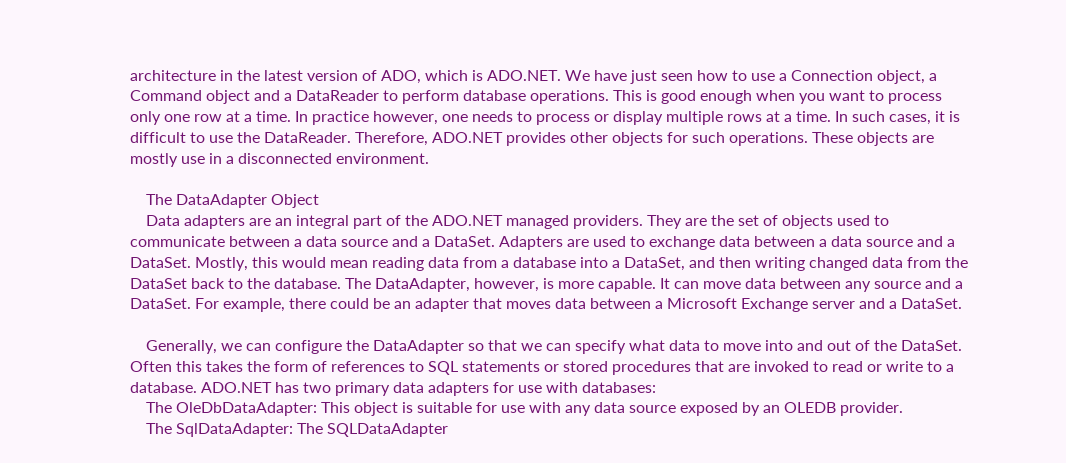architecture in the latest version of ADO, which is ADO.NET. We have just seen how to use a Connection object, a Command object and a DataReader to perform database operations. This is good enough when you want to process only one row at a time. In practice however, one needs to process or display multiple rows at a time. In such cases, it is difficult to use the DataReader. Therefore, ADO.NET provides other objects for such operations. These objects are mostly use in a disconnected environment.

    The DataAdapter Object
    Data adapters are an integral part of the ADO.NET managed providers. They are the set of objects used to communicate between a data source and a DataSet. Adapters are used to exchange data between a data source and a DataSet. Mostly, this would mean reading data from a database into a DataSet, and then writing changed data from the DataSet back to the database. The DataAdapter, however, is more capable. It can move data between any source and a DataSet. For example, there could be an adapter that moves data between a Microsoft Exchange server and a DataSet.

    Generally, we can configure the DataAdapter so that we can specify what data to move into and out of the DataSet. Often this takes the form of references to SQL statements or stored procedures that are invoked to read or write to a database. ADO.NET has two primary data adapters for use with databases:
    The OleDbDataAdapter: This object is suitable for use with any data source exposed by an OLEDB provider.
    The SqlDataAdapter: The SQLDataAdapter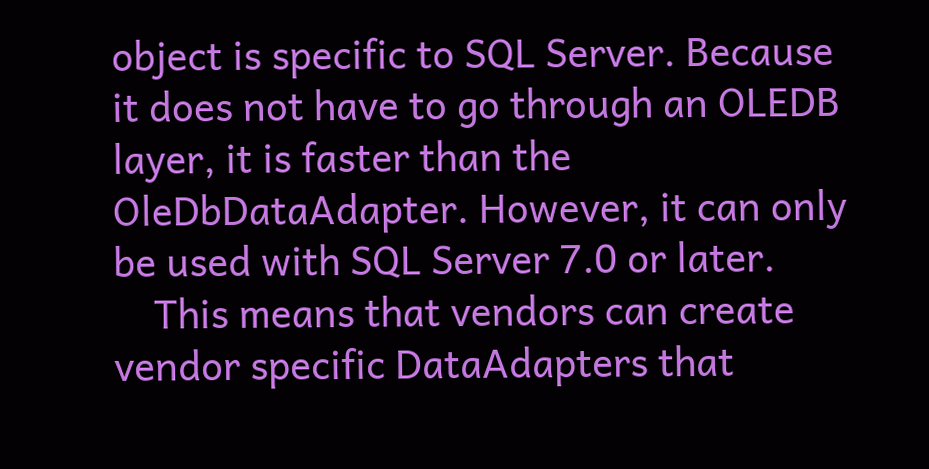object is specific to SQL Server. Because it does not have to go through an OLEDB layer, it is faster than the OleDbDataAdapter. However, it can only be used with SQL Server 7.0 or later.
    This means that vendors can create vendor specific DataAdapters that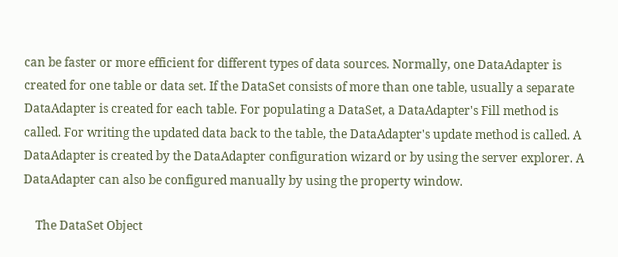can be faster or more efficient for different types of data sources. Normally, one DataAdapter is created for one table or data set. If the DataSet consists of more than one table, usually a separate DataAdapter is created for each table. For populating a DataSet, a DataAdapter's Fill method is called. For writing the updated data back to the table, the DataAdapter's update method is called. A DataAdapter is created by the DataAdapter configuration wizard or by using the server explorer. A DataAdapter can also be configured manually by using the property window.

    The DataSet Object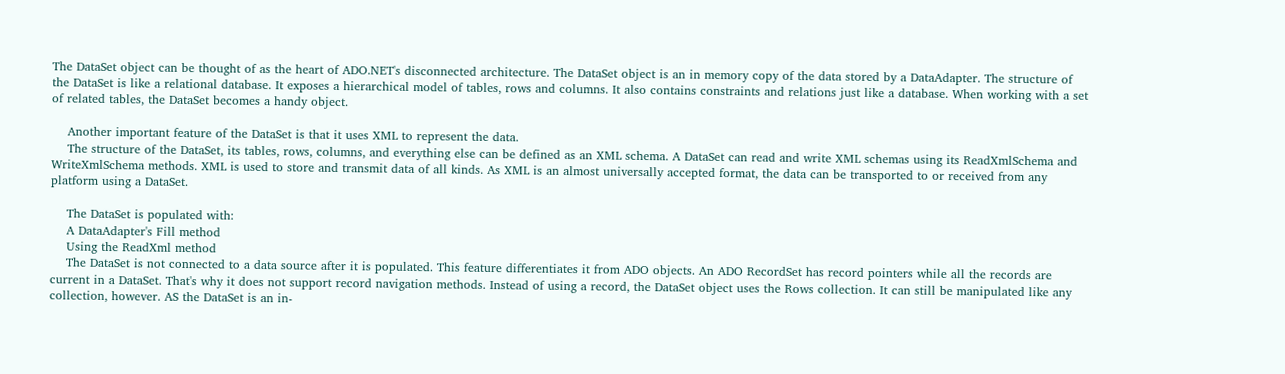The DataSet object can be thought of as the heart of ADO.NET's disconnected architecture. The DataSet object is an in memory copy of the data stored by a DataAdapter. The structure of the DataSet is like a relational database. It exposes a hierarchical model of tables, rows and columns. It also contains constraints and relations just like a database. When working with a set of related tables, the DataSet becomes a handy object.

    Another important feature of the DataSet is that it uses XML to represent the data.
    The structure of the DataSet, its tables, rows, columns, and everything else can be defined as an XML schema. A DataSet can read and write XML schemas using its ReadXmlSchema and WriteXmlSchema methods. XML is used to store and transmit data of all kinds. As XML is an almost universally accepted format, the data can be transported to or received from any platform using a DataSet.

    The DataSet is populated with:
    A DataAdapter's Fill method
    Using the ReadXml method
    The DataSet is not connected to a data source after it is populated. This feature differentiates it from ADO objects. An ADO RecordSet has record pointers while all the records are current in a DataSet. That's why it does not support record navigation methods. Instead of using a record, the DataSet object uses the Rows collection. It can still be manipulated like any collection, however. AS the DataSet is an in-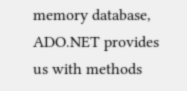memory database, ADO.NET provides us with methods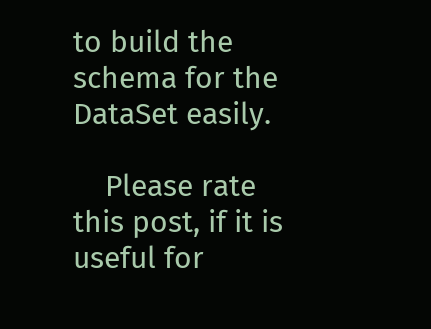to build the schema for the DataSet easily.

    Please rate this post, if it is useful for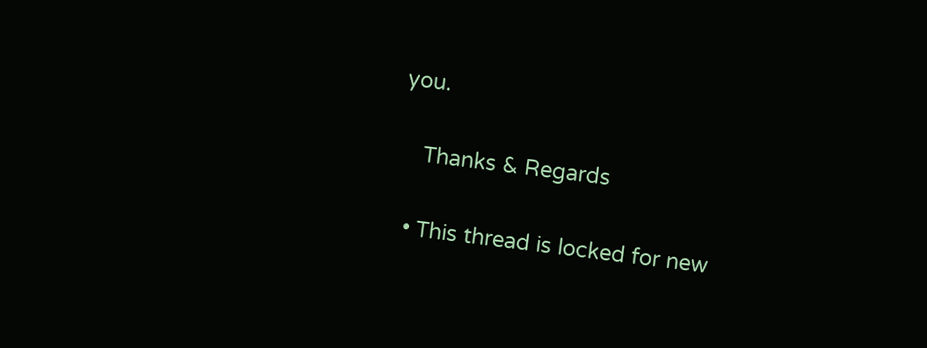you.

    Thanks & Regards

  • This thread is locked for new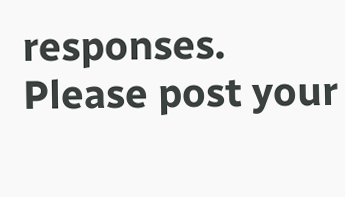responses. Please post your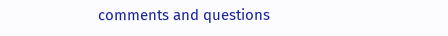comments and questions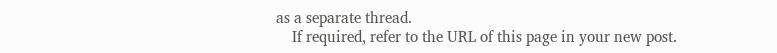as a separate thread.
    If required, refer to the URL of this page in your new post.